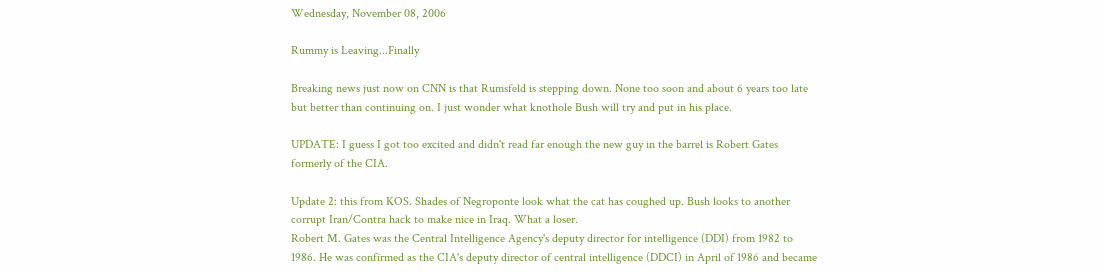Wednesday, November 08, 2006

Rummy is Leaving...Finally

Breaking news just now on CNN is that Rumsfeld is stepping down. None too soon and about 6 years too late but better than continuing on. I just wonder what knothole Bush will try and put in his place.

UPDATE: I guess I got too excited and didn't read far enough the new guy in the barrel is Robert Gates formerly of the CIA.

Update 2: this from KOS. Shades of Negroponte look what the cat has coughed up. Bush looks to another corrupt Iran/Contra hack to make nice in Iraq. What a loser.
Robert M. Gates was the Central Intelligence Agency's deputy director for intelligence (DDI) from 1982 to 1986. He was confirmed as the CIA's deputy director of central intelligence (DDCI) in April of 1986 and became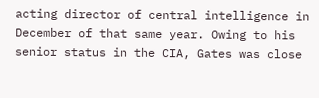acting director of central intelligence in December of that same year. Owing to his senior status in the CIA, Gates was close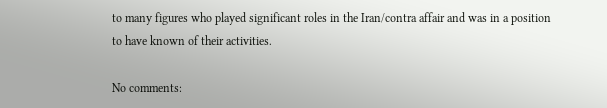to many figures who played significant roles in the Iran/contra affair and was in a position to have known of their activities.

No comments: